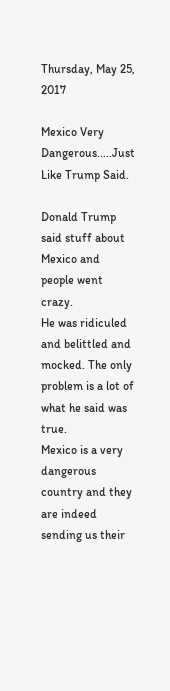Thursday, May 25, 2017

Mexico Very Dangerous.....Just Like Trump Said.

Donald Trump said stuff about Mexico and people went crazy.
He was ridiculed and belittled and mocked. The only problem is a lot of what he said was true.
Mexico is a very dangerous country and they are indeed sending us their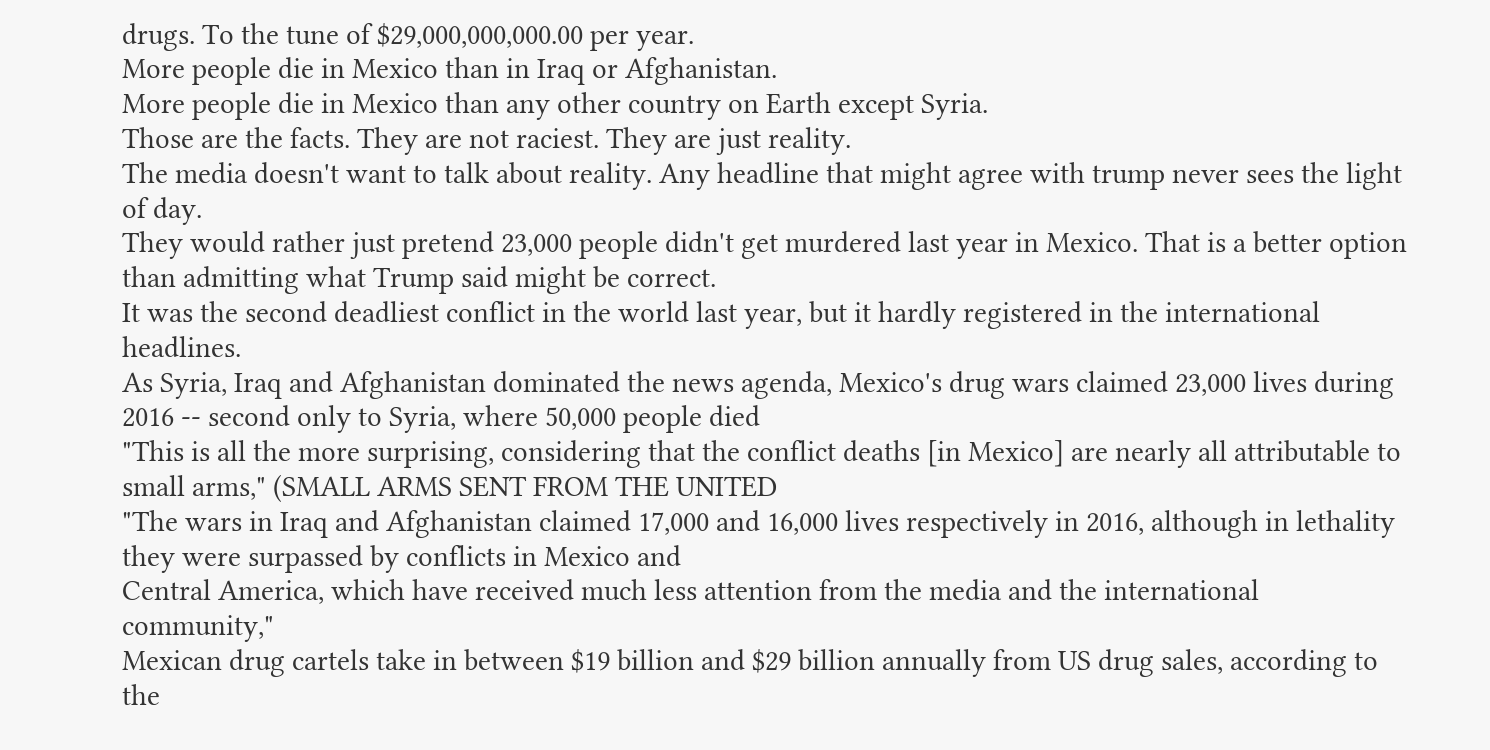drugs. To the tune of $29,000,000,000.00 per year.
More people die in Mexico than in Iraq or Afghanistan.
More people die in Mexico than any other country on Earth except Syria.
Those are the facts. They are not raciest. They are just reality.
The media doesn't want to talk about reality. Any headline that might agree with trump never sees the light of day.
They would rather just pretend 23,000 people didn't get murdered last year in Mexico. That is a better option than admitting what Trump said might be correct.
It was the second deadliest conflict in the world last year, but it hardly registered in the international headlines.
As Syria, Iraq and Afghanistan dominated the news agenda, Mexico's drug wars claimed 23,000 lives during 2016 -- second only to Syria, where 50,000 people died
"This is all the more surprising, considering that the conflict deaths [in Mexico] are nearly all attributable to small arms," (SMALL ARMS SENT FROM THE UNITED
"The wars in Iraq and Afghanistan claimed 17,000 and 16,000 lives respectively in 2016, although in lethality they were surpassed by conflicts in Mexico and
Central America, which have received much less attention from the media and the international community,"
Mexican drug cartels take in between $19 billion and $29 billion annually from US drug sales, according to the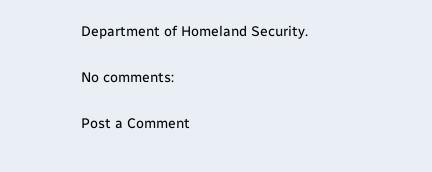Department of Homeland Security.

No comments:

Post a Comment